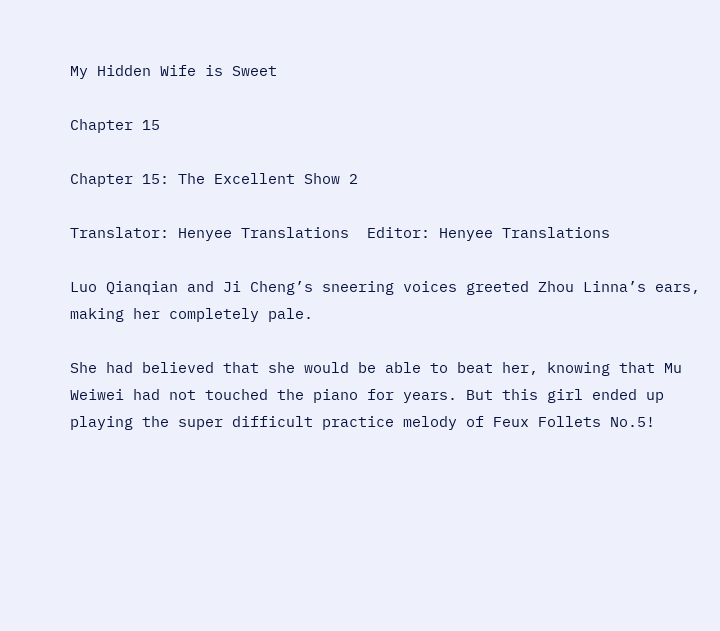My Hidden Wife is Sweet

Chapter 15

Chapter 15: The Excellent Show 2

Translator: Henyee Translations  Editor: Henyee Translations

Luo Qianqian and Ji Cheng’s sneering voices greeted Zhou Linna’s ears, making her completely pale.

She had believed that she would be able to beat her, knowing that Mu Weiwei had not touched the piano for years. But this girl ended up playing the super difficult practice melody of Feux Follets No.5!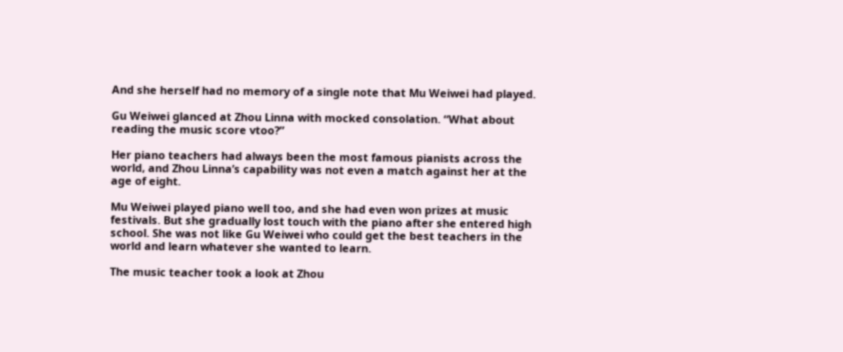And she herself had no memory of a single note that Mu Weiwei had played.

Gu Weiwei glanced at Zhou Linna with mocked consolation. “What about reading the music score vtoo?”

Her piano teachers had always been the most famous pianists across the world, and Zhou Linna’s capability was not even a match against her at the age of eight.

Mu Weiwei played piano well too, and she had even won prizes at music festivals. But she gradually lost touch with the piano after she entered high school. She was not like Gu Weiwei who could get the best teachers in the world and learn whatever she wanted to learn.

The music teacher took a look at Zhou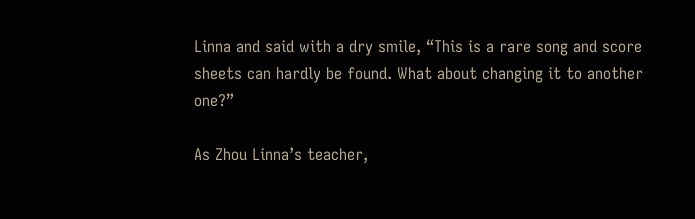Linna and said with a dry smile, “This is a rare song and score sheets can hardly be found. What about changing it to another one?”

As Zhou Linna’s teacher,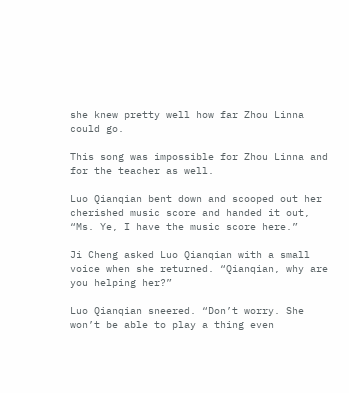she knew pretty well how far Zhou Linna could go.

This song was impossible for Zhou Linna and for the teacher as well.

Luo Qianqian bent down and scooped out her cherished music score and handed it out, “Ms. Ye, I have the music score here.”

Ji Cheng asked Luo Qianqian with a small voice when she returned. “Qianqian, why are you helping her?”

Luo Qianqian sneered. “Don’t worry. She won’t be able to play a thing even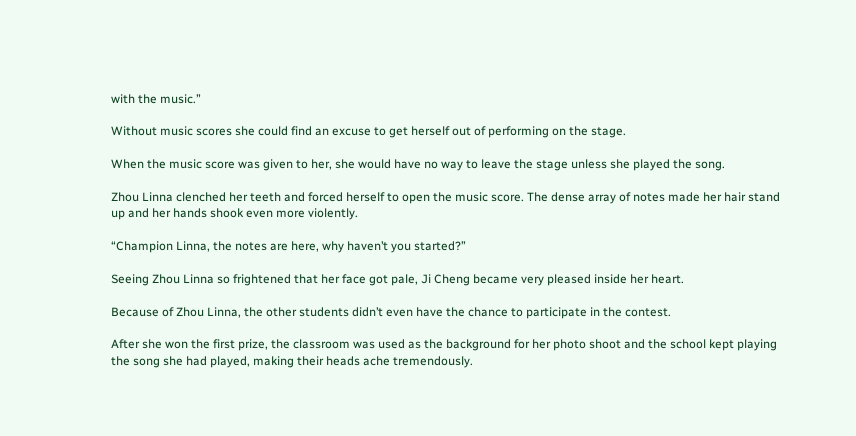with the music.”

Without music scores she could find an excuse to get herself out of performing on the stage.

When the music score was given to her, she would have no way to leave the stage unless she played the song.

Zhou Linna clenched her teeth and forced herself to open the music score. The dense array of notes made her hair stand up and her hands shook even more violently.

“Champion Linna, the notes are here, why haven’t you started?”

Seeing Zhou Linna so frightened that her face got pale, Ji Cheng became very pleased inside her heart.

Because of Zhou Linna, the other students didn’t even have the chance to participate in the contest.

After she won the first prize, the classroom was used as the background for her photo shoot and the school kept playing the song she had played, making their heads ache tremendously.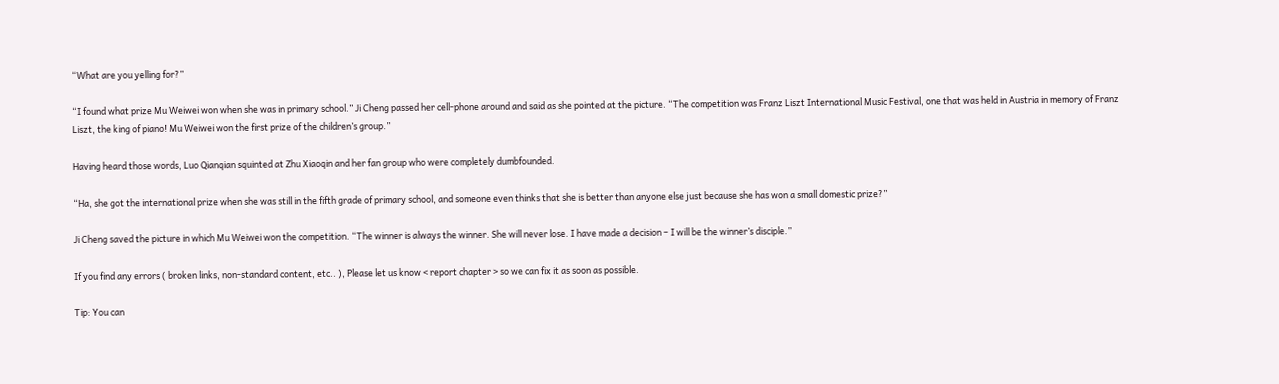“What are you yelling for?”

“I found what prize Mu Weiwei won when she was in primary school.” Ji Cheng passed her cell-phone around and said as she pointed at the picture. “The competition was Franz Liszt International Music Festival, one that was held in Austria in memory of Franz Liszt, the king of piano! Mu Weiwei won the first prize of the children’s group.”

Having heard those words, Luo Qianqian squinted at Zhu Xiaoqin and her fan group who were completely dumbfounded.

“Ha, she got the international prize when she was still in the fifth grade of primary school, and someone even thinks that she is better than anyone else just because she has won a small domestic prize?”

Ji Cheng saved the picture in which Mu Weiwei won the competition. “The winner is always the winner. She will never lose. I have made a decision – I will be the winner’s disciple.”

If you find any errors ( broken links, non-standard content, etc.. ), Please let us know < report chapter > so we can fix it as soon as possible.

Tip: You can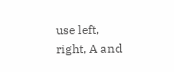use left, right, A and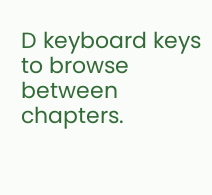D keyboard keys to browse between chapters.